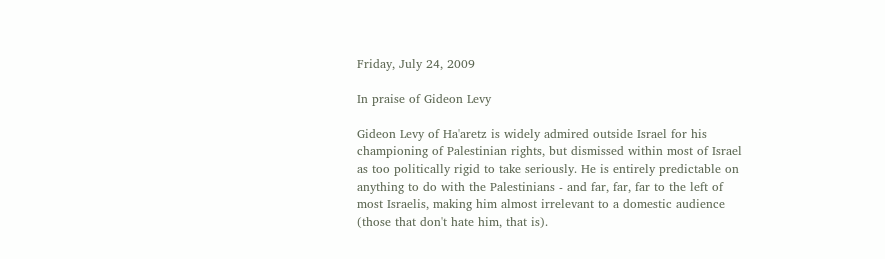Friday, July 24, 2009

In praise of Gideon Levy

Gideon Levy of Ha'aretz is widely admired outside Israel for his championing of Palestinian rights, but dismissed within most of Israel as too politically rigid to take seriously. He is entirely predictable on anything to do with the Palestinians - and far, far, far to the left of most Israelis, making him almost irrelevant to a domestic audience (those that don't hate him, that is).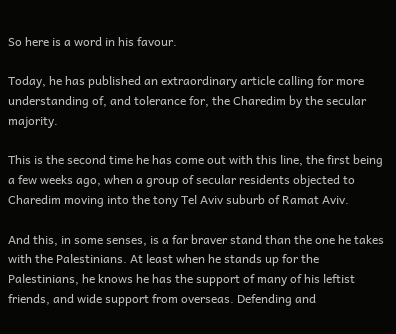So here is a word in his favour.

Today, he has published an extraordinary article calling for more understanding of, and tolerance for, the Charedim by the secular majority.

This is the second time he has come out with this line, the first being a few weeks ago, when a group of secular residents objected to Charedim moving into the tony Tel Aviv suburb of Ramat Aviv.

And this, in some senses, is a far braver stand than the one he takes with the Palestinians. At least when he stands up for the Palestinians, he knows he has the support of many of his leftist friends, and wide support from overseas. Defending and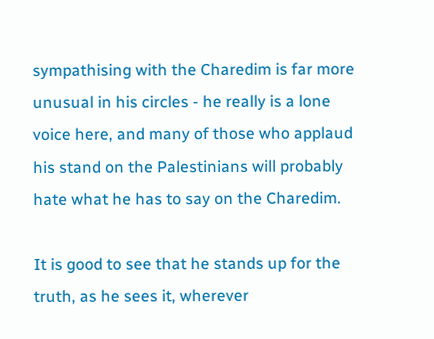sympathising with the Charedim is far more unusual in his circles - he really is a lone voice here, and many of those who applaud his stand on the Palestinians will probably hate what he has to say on the Charedim.

It is good to see that he stands up for the truth, as he sees it, wherever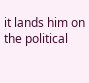it lands him on the political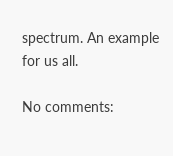spectrum. An example for us all.

No comments: